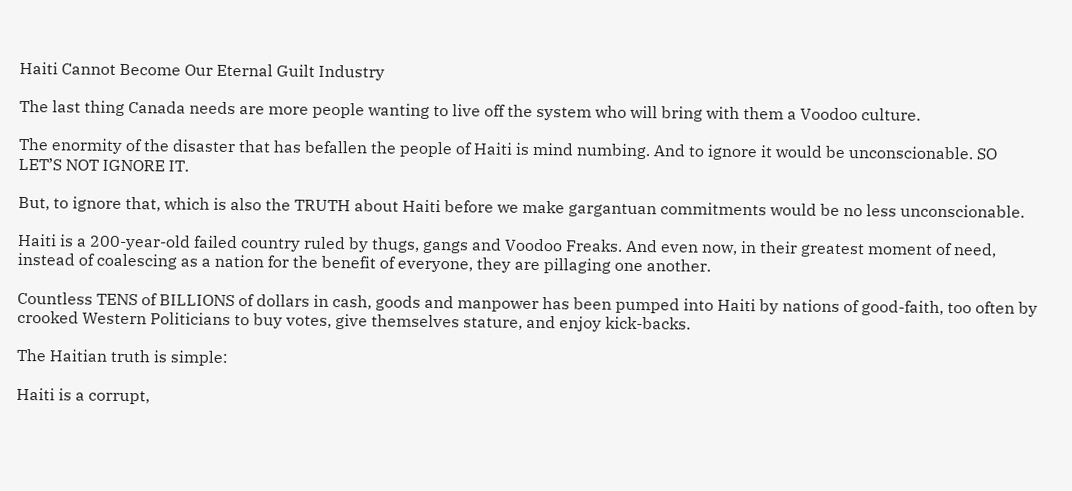Haiti Cannot Become Our Eternal Guilt Industry

The last thing Canada needs are more people wanting to live off the system who will bring with them a Voodoo culture.

The enormity of the disaster that has befallen the people of Haiti is mind numbing. And to ignore it would be unconscionable. SO LET’S NOT IGNORE IT.

But, to ignore that, which is also the TRUTH about Haiti before we make gargantuan commitments would be no less unconscionable.

Haiti is a 200-year-old failed country ruled by thugs, gangs and Voodoo Freaks. And even now, in their greatest moment of need, instead of coalescing as a nation for the benefit of everyone, they are pillaging one another.

Countless TENS of BILLIONS of dollars in cash, goods and manpower has been pumped into Haiti by nations of good-faith, too often by crooked Western Politicians to buy votes, give themselves stature, and enjoy kick-backs.

The Haitian truth is simple:

Haiti is a corrupt,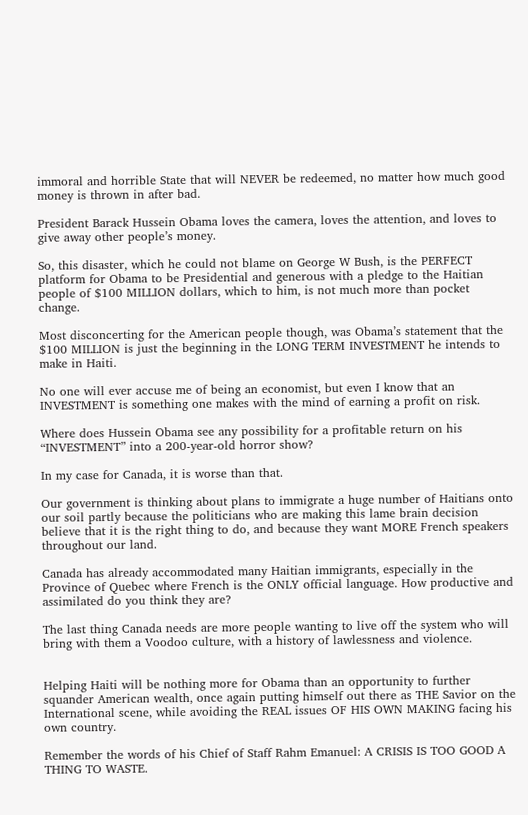immoral and horrible State that will NEVER be redeemed, no matter how much good money is thrown in after bad.

President Barack Hussein Obama loves the camera, loves the attention, and loves to give away other people’s money.

So, this disaster, which he could not blame on George W Bush, is the PERFECT platform for Obama to be Presidential and generous with a pledge to the Haitian people of $100 MILLION dollars, which to him, is not much more than pocket change.

Most disconcerting for the American people though, was Obama’s statement that the $100 MILLION is just the beginning in the LONG TERM INVESTMENT he intends to make in Haiti.

No one will ever accuse me of being an economist, but even I know that an INVESTMENT is something one makes with the mind of earning a profit on risk.

Where does Hussein Obama see any possibility for a profitable return on his “INVESTMENT” into a 200-year-old horror show?

In my case for Canada, it is worse than that.

Our government is thinking about plans to immigrate a huge number of Haitians onto our soil partly because the politicians who are making this lame brain decision believe that it is the right thing to do, and because they want MORE French speakers throughout our land.

Canada has already accommodated many Haitian immigrants, especially in the Province of Quebec where French is the ONLY official language. How productive and assimilated do you think they are?

The last thing Canada needs are more people wanting to live off the system who will bring with them a Voodoo culture, with a history of lawlessness and violence.


Helping Haiti will be nothing more for Obama than an opportunity to further squander American wealth, once again putting himself out there as THE Savior on the International scene, while avoiding the REAL issues OF HIS OWN MAKING facing his own country.

Remember the words of his Chief of Staff Rahm Emanuel: A CRISIS IS TOO GOOD A THING TO WASTE.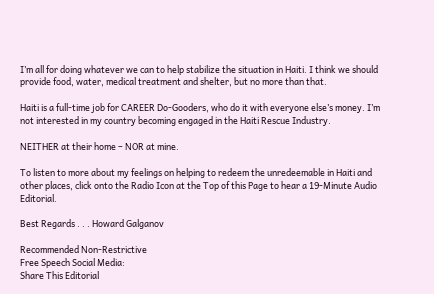I’m all for doing whatever we can to help stabilize the situation in Haiti. I think we should provide food, water, medical treatment and shelter, but no more than that.

Haiti is a full-time job for CAREER Do-Gooders, who do it with everyone else’s money. I’m not interested in my country becoming engaged in the Haiti Rescue Industry.

NEITHER at their home – NOR at mine.

To listen to more about my feelings on helping to redeem the unredeemable in Haiti and other places, click onto the Radio Icon at the Top of this Page to hear a 19-Minute Audio Editorial.

Best Regards . . . Howard Galganov

Recommended Non-Restrictive
Free Speech Social Media:
Share This Editorial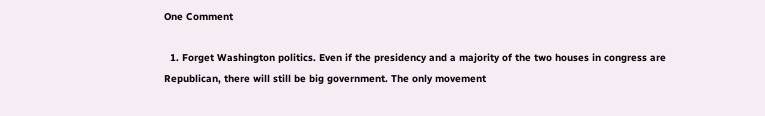One Comment

  1. Forget Washington politics. Even if the presidency and a majority of the two houses in congress are Republican, there will still be big government. The only movement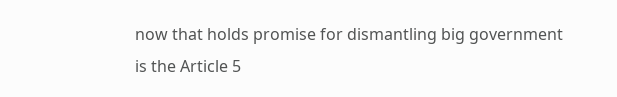now that holds promise for dismantling big government is the Article 5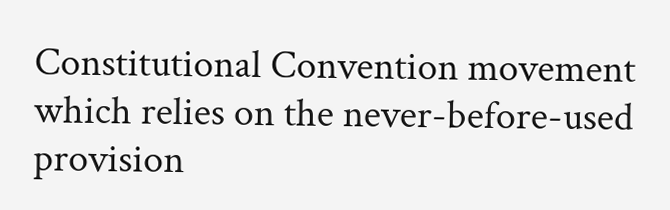Constitutional Convention movement which relies on the never-before-used provision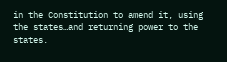in the Constitution to amend it, using the states…and returning power to the states.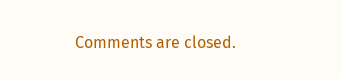Comments are closed.